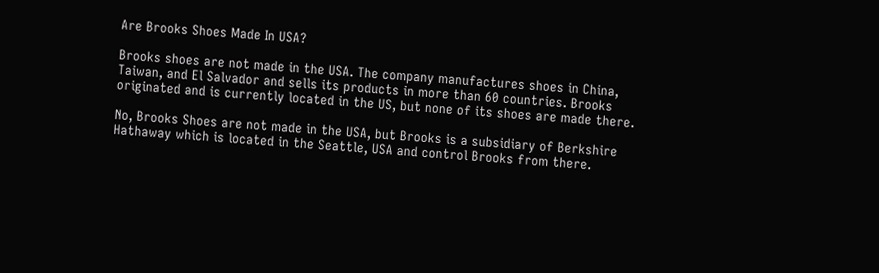Are Brooks Shoes Made In USA?

Brooks shoes are not made in the USA. The company manufactures shoes in China, Taiwan, and El Salvador and sells its products in more than 60 countries. Brooks originated and is currently located in the US, but none of its shoes are made there.

No, Brooks Shoes are not made in the USA, but Brooks is a subsidiary of Berkshire Hathaway which is located in the Seattle, USA and control Brooks from there.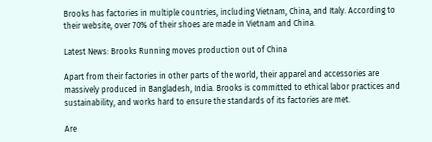Brooks has factories in multiple countries, including Vietnam, China, and Italy. According to their website, over 70% of their shoes are made in Vietnam and China.

Latest News: Brooks Running moves production out of China

Apart from their factories in other parts of the world, their apparel and accessories are massively produced in Bangladesh, India. Brooks is committed to ethical labor practices and sustainability, and works hard to ensure the standards of its factories are met.

Are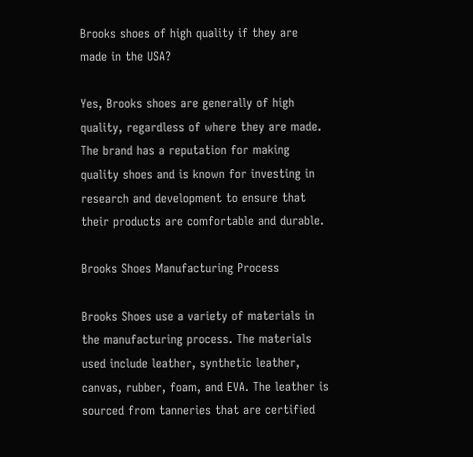Brooks shoes of high quality if they are made in the USA?

Yes, Brooks shoes are generally of high quality, regardless of where they are made. The brand has a reputation for making quality shoes and is known for investing in research and development to ensure that their products are comfortable and durable.

Brooks Shoes Manufacturing Process

Brooks Shoes use a variety of materials in the manufacturing process. The materials used include leather, synthetic leather, canvas, rubber, foam, and EVA. The leather is sourced from tanneries that are certified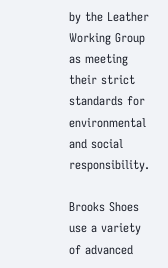by the Leather Working Group as meeting their strict standards for environmental and social responsibility.

Brooks Shoes use a variety of advanced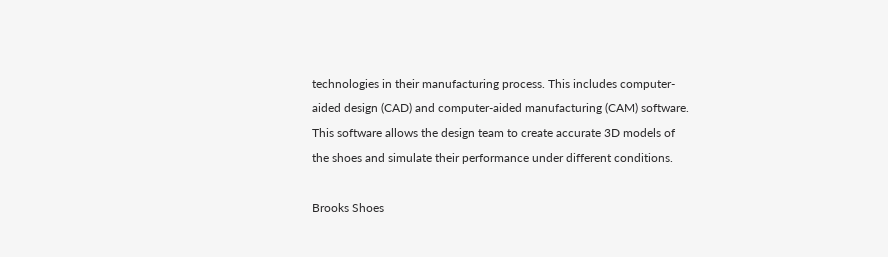technologies in their manufacturing process. This includes computer-aided design (CAD) and computer-aided manufacturing (CAM) software. This software allows the design team to create accurate 3D models of the shoes and simulate their performance under different conditions.

Brooks Shoes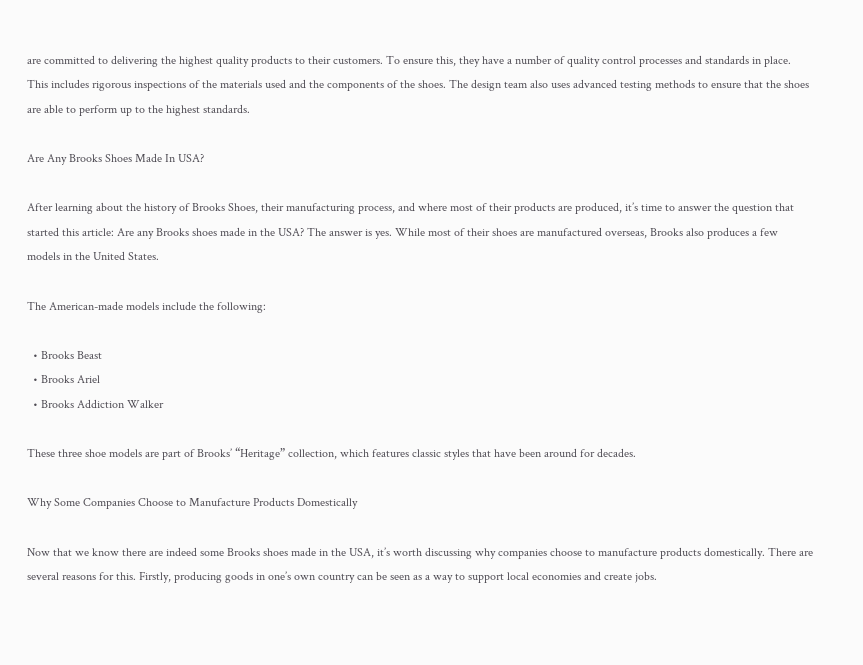are committed to delivering the highest quality products to their customers. To ensure this, they have a number of quality control processes and standards in place. This includes rigorous inspections of the materials used and the components of the shoes. The design team also uses advanced testing methods to ensure that the shoes are able to perform up to the highest standards.

Are Any Brooks Shoes Made In USA?

After learning about the history of Brooks Shoes, their manufacturing process, and where most of their products are produced, it’s time to answer the question that started this article: Are any Brooks shoes made in the USA? The answer is yes. While most of their shoes are manufactured overseas, Brooks also produces a few models in the United States.

The American-made models include the following:

  • Brooks Beast
  • Brooks Ariel
  • Brooks Addiction Walker

These three shoe models are part of Brooks’ “Heritage” collection, which features classic styles that have been around for decades.

Why Some Companies Choose to Manufacture Products Domestically

Now that we know there are indeed some Brooks shoes made in the USA, it’s worth discussing why companies choose to manufacture products domestically. There are several reasons for this. Firstly, producing goods in one’s own country can be seen as a way to support local economies and create jobs.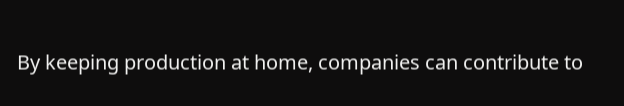By keeping production at home, companies can contribute to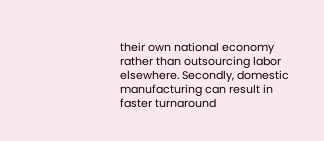their own national economy rather than outsourcing labor elsewhere. Secondly, domestic manufacturing can result in faster turnaround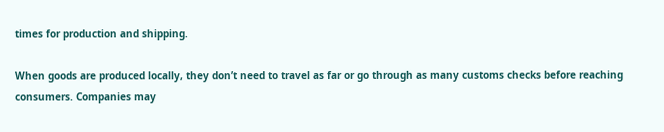times for production and shipping.

When goods are produced locally, they don’t need to travel as far or go through as many customs checks before reaching consumers. Companies may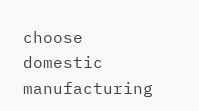choose domestic manufacturing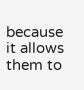because it allows them to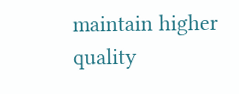maintain higher quality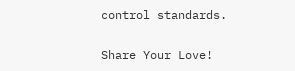control standards.

Share Your Love!